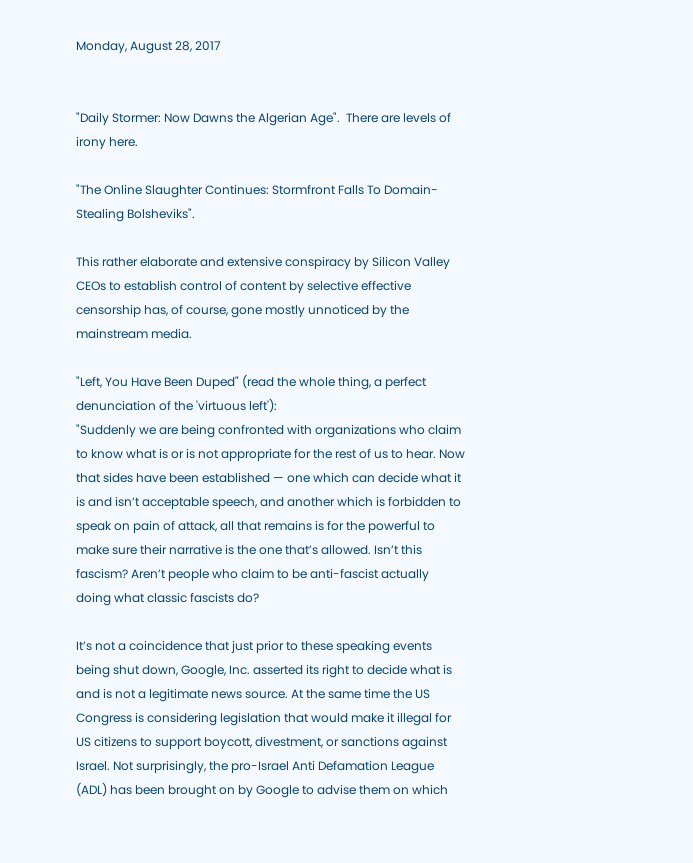Monday, August 28, 2017


"Daily Stormer: Now Dawns the Algerian Age".  There are levels of irony here.

"The Online Slaughter Continues: Stormfront Falls To Domain-Stealing Bolsheviks".

This rather elaborate and extensive conspiracy by Silicon Valley CEOs to establish control of content by selective effective censorship has, of course, gone mostly unnoticed by the mainstream media.

"Left, You Have Been Duped" (read the whole thing, a perfect denunciation of the 'virtuous left'):
"Suddenly we are being confronted with organizations who claim to know what is or is not appropriate for the rest of us to hear. Now that sides have been established — one which can decide what it is and isn’t acceptable speech, and another which is forbidden to speak on pain of attack, all that remains is for the powerful to make sure their narrative is the one that’s allowed. Isn’t this fascism? Aren’t people who claim to be anti-fascist actually doing what classic fascists do?

It’s not a coincidence that just prior to these speaking events being shut down, Google, Inc. asserted its right to decide what is and is not a legitimate news source. At the same time the US Congress is considering legislation that would make it illegal for US citizens to support boycott, divestment, or sanctions against Israel. Not surprisingly, the pro-Israel Anti Defamation League (ADL) has been brought on by Google to advise them on which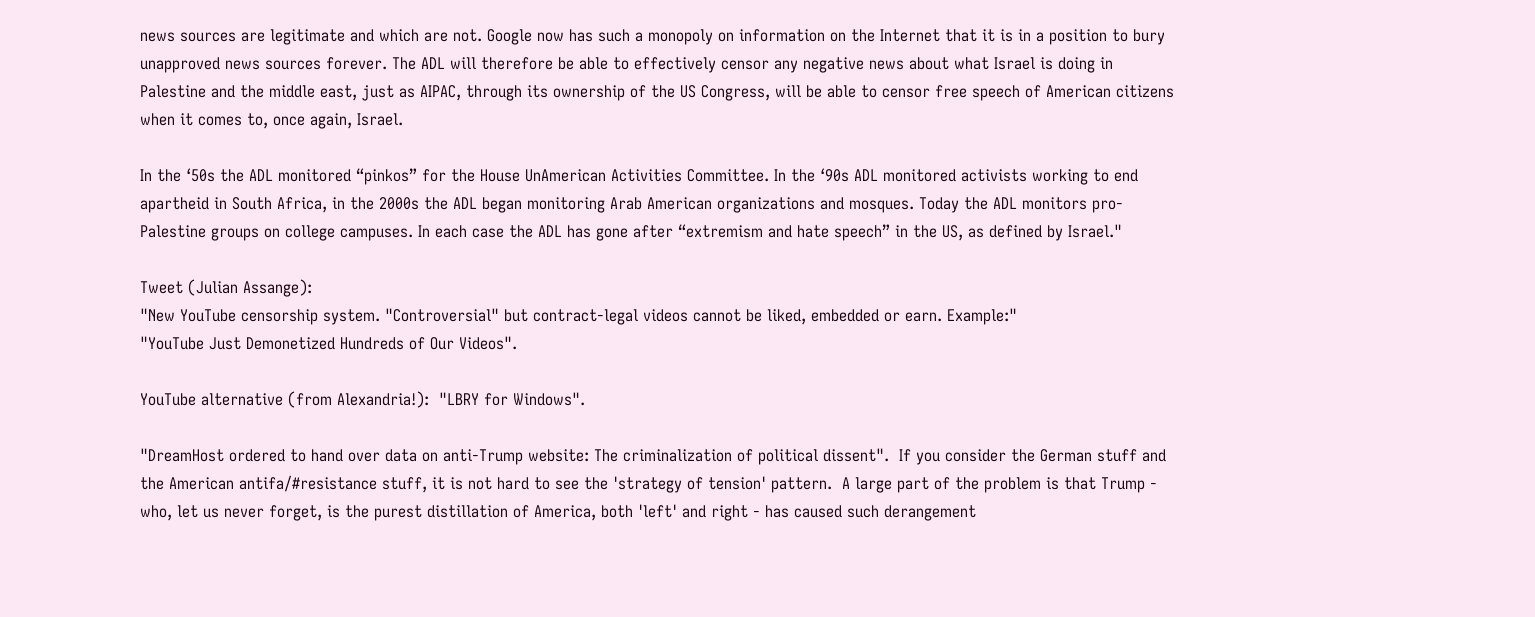news sources are legitimate and which are not. Google now has such a monopoly on information on the Internet that it is in a position to bury unapproved news sources forever. The ADL will therefore be able to effectively censor any negative news about what Israel is doing in Palestine and the middle east, just as AIPAC, through its ownership of the US Congress, will be able to censor free speech of American citizens when it comes to, once again, Israel.

In the ‘50s the ADL monitored “pinkos” for the House UnAmerican Activities Committee. In the ‘90s ADL monitored activists working to end apartheid in South Africa, in the 2000s the ADL began monitoring Arab American organizations and mosques. Today the ADL monitors pro-Palestine groups on college campuses. In each case the ADL has gone after “extremism and hate speech” in the US, as defined by Israel."

Tweet (Julian Assange):
"New YouTube censorship system. "Controversial" but contract-legal videos cannot be liked, embedded or earn. Example:"
"YouTube Just Demonetized Hundreds of Our Videos".

YouTube alternative (from Alexandria!):  "LBRY for Windows".

"DreamHost ordered to hand over data on anti-Trump website: The criminalization of political dissent".  If you consider the German stuff and the American antifa/#resistance stuff, it is not hard to see the 'strategy of tension' pattern.  A large part of the problem is that Trump - who, let us never forget, is the purest distillation of America, both 'left' and right - has caused such derangement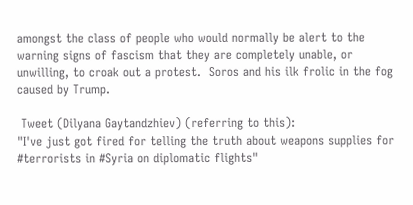amongst the class of people who would normally be alert to the warning signs of fascism that they are completely unable, or unwilling, to croak out a protest.  Soros and his ilk frolic in the fog caused by Trump.

 Tweet (Dilyana Gaytandzhiev) (referring to this):
"I've just got fired for telling the truth about weapons supplies for #terrorists in #Syria on diplomatic flights"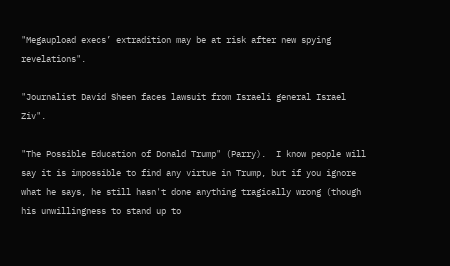"Megaupload execs’ extradition may be at risk after new spying revelations".

"Journalist David Sheen faces lawsuit from Israeli general Israel Ziv".

"The Possible Education of Donald Trump" (Parry).  I know people will say it is impossible to find any virtue in Trump, but if you ignore what he says, he still hasn't done anything tragically wrong (though his unwillingness to stand up to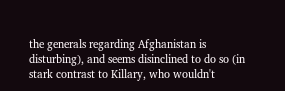the generals regarding Afghanistan is disturbing), and seems disinclined to do so (in stark contrast to Killary, who wouldn't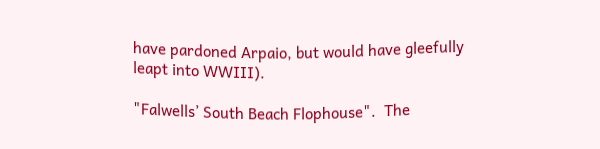have pardoned Arpaio, but would have gleefully leapt into WWIII).

"Falwells’ South Beach Flophouse".  The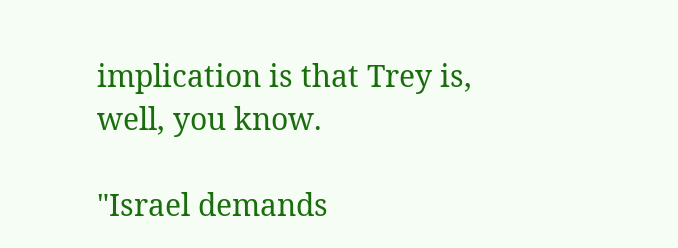implication is that Trey is, well, you know.

"Israel demands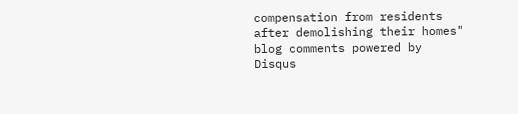compensation from residents after demolishing their homes"
blog comments powered by Disqus